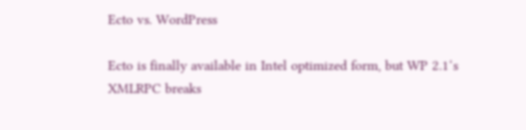Ecto vs. WordPress

Ecto is finally available in Intel optimized form, but WP 2.1‘s XMLRPC breaks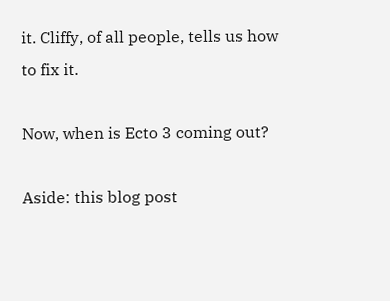it. Cliffy, of all people, tells us how to fix it.

Now, when is Ecto 3 coming out?

Aside: this blog post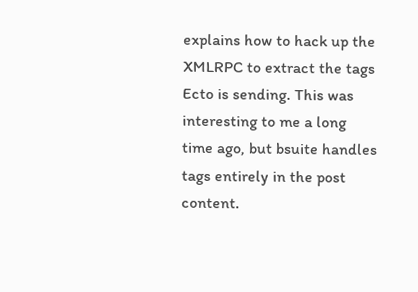explains how to hack up the XMLRPC to extract the tags Ecto is sending. This was interesting to me a long time ago, but bsuite handles tags entirely in the post content.